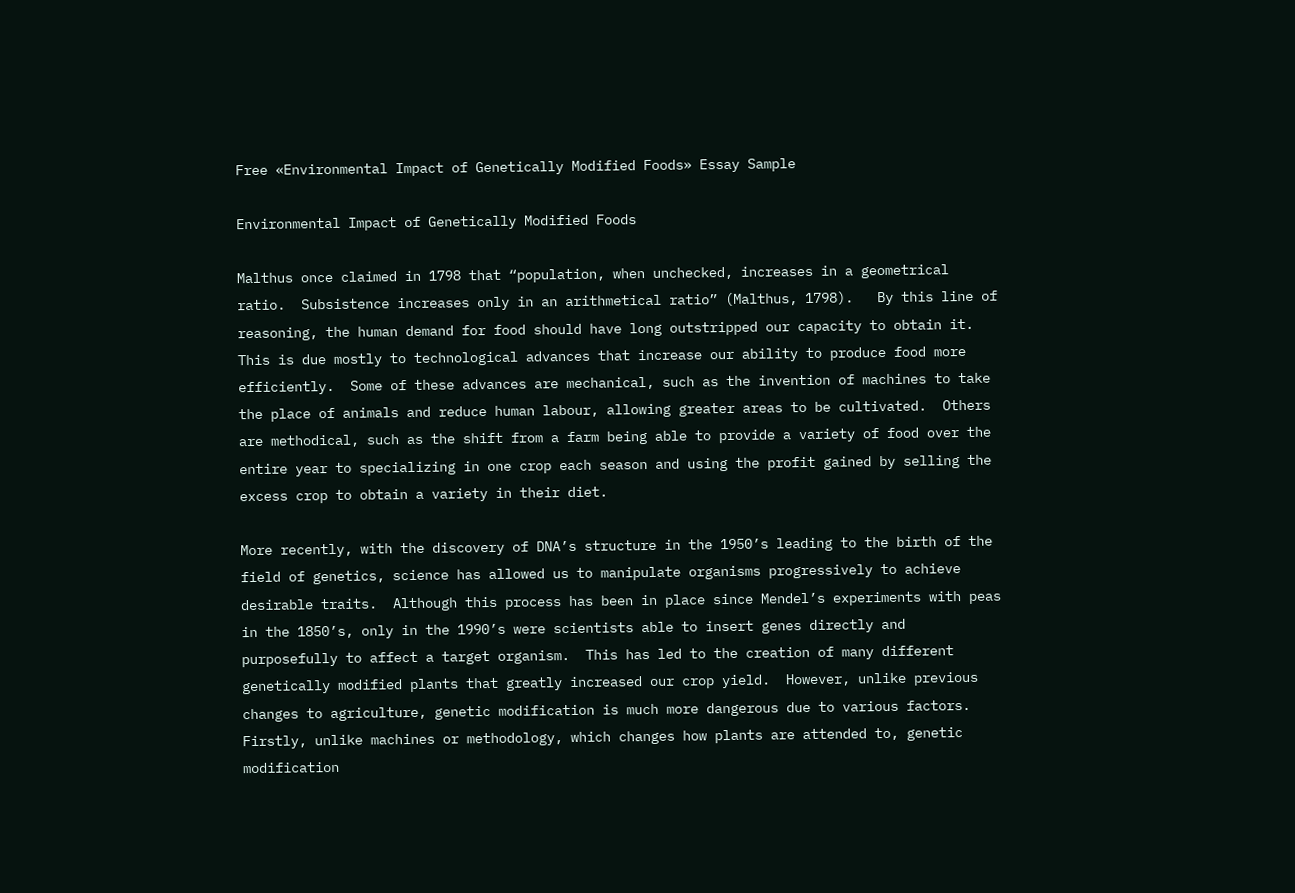Free «Environmental Impact of Genetically Modified Foods» Essay Sample

Environmental Impact of Genetically Modified Foods

Malthus once claimed in 1798 that “population, when unchecked, increases in a geometrical ratio.  Subsistence increases only in an arithmetical ratio” (Malthus, 1798).   By this line of reasoning, the human demand for food should have long outstripped our capacity to obtain it.  This is due mostly to technological advances that increase our ability to produce food more efficiently.  Some of these advances are mechanical, such as the invention of machines to take the place of animals and reduce human labour, allowing greater areas to be cultivated.  Others are methodical, such as the shift from a farm being able to provide a variety of food over the entire year to specializing in one crop each season and using the profit gained by selling the excess crop to obtain a variety in their diet.

More recently, with the discovery of DNA’s structure in the 1950’s leading to the birth of the field of genetics, science has allowed us to manipulate organisms progressively to achieve desirable traits.  Although this process has been in place since Mendel’s experiments with peas in the 1850’s, only in the 1990’s were scientists able to insert genes directly and purposefully to affect a target organism.  This has led to the creation of many different genetically modified plants that greatly increased our crop yield.  However, unlike previous changes to agriculture, genetic modification is much more dangerous due to various factors.  Firstly, unlike machines or methodology, which changes how plants are attended to, genetic modification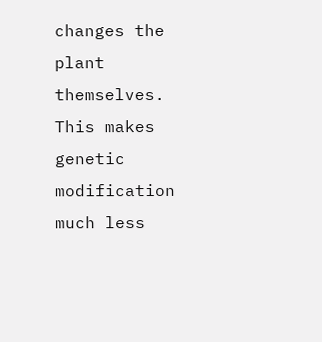changes the plant themselves.  This makes genetic modification much less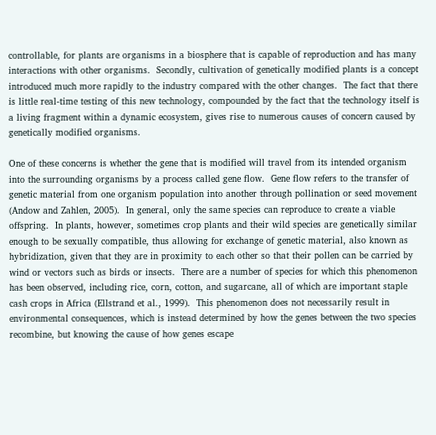controllable, for plants are organisms in a biosphere that is capable of reproduction and has many interactions with other organisms.  Secondly, cultivation of genetically modified plants is a concept introduced much more rapidly to the industry compared with the other changes.  The fact that there is little real-time testing of this new technology, compounded by the fact that the technology itself is a living fragment within a dynamic ecosystem, gives rise to numerous causes of concern caused by genetically modified organisms.

One of these concerns is whether the gene that is modified will travel from its intended organism into the surrounding organisms by a process called gene flow.  Gene flow refers to the transfer of genetic material from one organism population into another through pollination or seed movement (Andow and Zahlen, 2005).  In general, only the same species can reproduce to create a viable offspring.  In plants, however, sometimes crop plants and their wild species are genetically similar enough to be sexually compatible, thus allowing for exchange of genetic material, also known as hybridization, given that they are in proximity to each other so that their pollen can be carried by wind or vectors such as birds or insects.  There are a number of species for which this phenomenon has been observed, including rice, corn, cotton, and sugarcane, all of which are important staple cash crops in Africa (Ellstrand et al., 1999).  This phenomenon does not necessarily result in environmental consequences, which is instead determined by how the genes between the two species recombine, but knowing the cause of how genes escape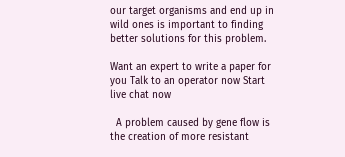our target organisms and end up in wild ones is important to finding better solutions for this problem.

Want an expert to write a paper for you Talk to an operator now Start live chat now

  A problem caused by gene flow is the creation of more resistant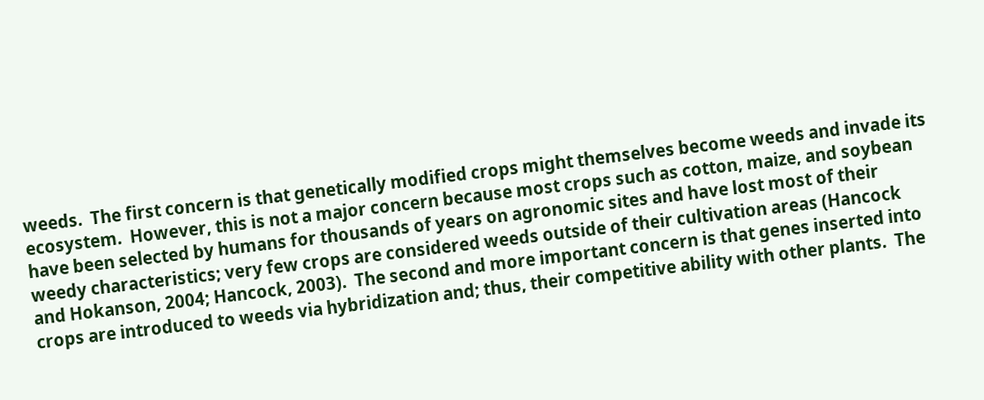weeds.  The first concern is that genetically modified crops might themselves become weeds and invade its ecosystem.  However, this is not a major concern because most crops such as cotton, maize, and soybean have been selected by humans for thousands of years on agronomic sites and have lost most of their weedy characteristics; very few crops are considered weeds outside of their cultivation areas (Hancock and Hokanson, 2004; Hancock, 2003).  The second and more important concern is that genes inserted into crops are introduced to weeds via hybridization and; thus, their competitive ability with other plants.  The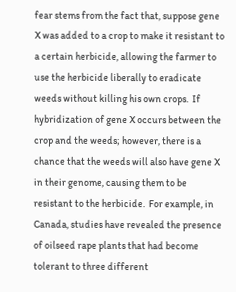fear stems from the fact that, suppose gene X was added to a crop to make it resistant to a certain herbicide, allowing the farmer to use the herbicide liberally to eradicate weeds without killing his own crops.  If hybridization of gene X occurs between the crop and the weeds; however, there is a chance that the weeds will also have gene X in their genome, causing them to be resistant to the herbicide.  For example, in Canada, studies have revealed the presence of oilseed rape plants that had become tolerant to three different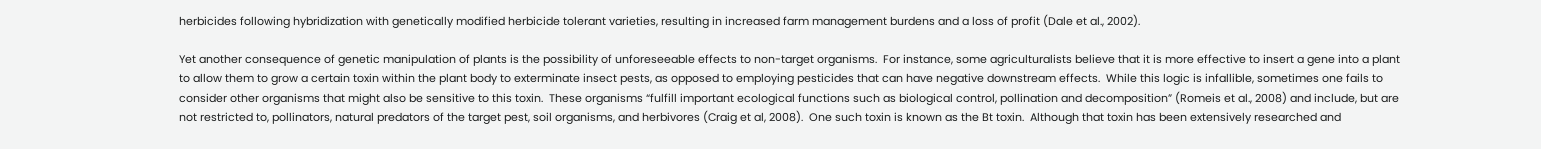herbicides following hybridization with genetically modified herbicide tolerant varieties, resulting in increased farm management burdens and a loss of profit (Dale et al., 2002).

Yet another consequence of genetic manipulation of plants is the possibility of unforeseeable effects to non-target organisms.  For instance, some agriculturalists believe that it is more effective to insert a gene into a plant to allow them to grow a certain toxin within the plant body to exterminate insect pests, as opposed to employing pesticides that can have negative downstream effects.  While this logic is infallible, sometimes one fails to consider other organisms that might also be sensitive to this toxin.  These organisms “fulfill important ecological functions such as biological control, pollination and decomposition” (Romeis et al., 2008) and include, but are not restricted to, pollinators, natural predators of the target pest, soil organisms, and herbivores (Craig et al, 2008).  One such toxin is known as the Bt toxin.  Although that toxin has been extensively researched and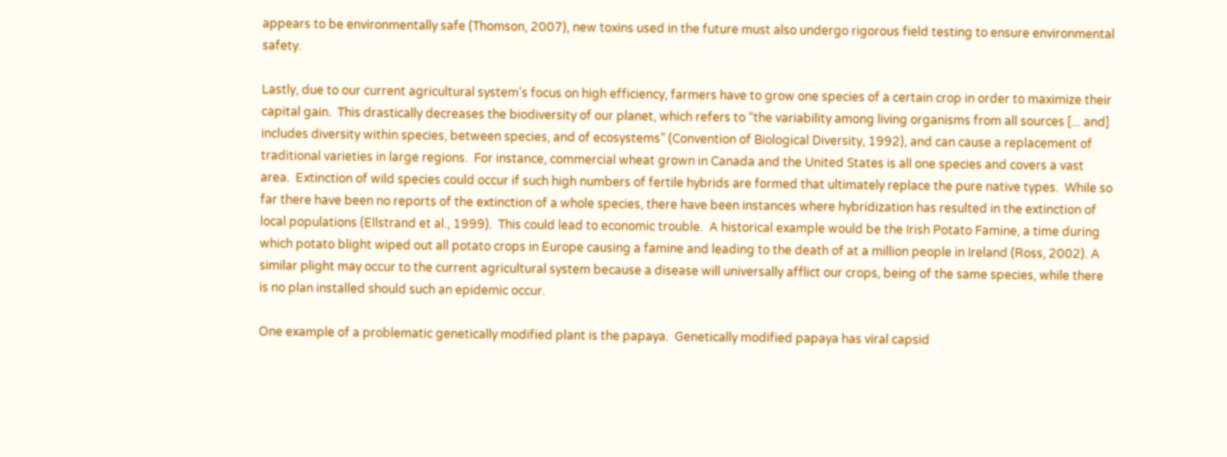appears to be environmentally safe (Thomson, 2007), new toxins used in the future must also undergo rigorous field testing to ensure environmental safety.

Lastly, due to our current agricultural system’s focus on high efficiency, farmers have to grow one species of a certain crop in order to maximize their capital gain.  This drastically decreases the biodiversity of our planet, which refers to “the variability among living organisms from all sources [... and] includes diversity within species, between species, and of ecosystems” (Convention of Biological Diversity, 1992), and can cause a replacement of traditional varieties in large regions.  For instance, commercial wheat grown in Canada and the United States is all one species and covers a vast area.  Extinction of wild species could occur if such high numbers of fertile hybrids are formed that ultimately replace the pure native types.  While so far there have been no reports of the extinction of a whole species, there have been instances where hybridization has resulted in the extinction of local populations (Ellstrand et al., 1999).  This could lead to economic trouble.  A historical example would be the Irish Potato Famine, a time during which potato blight wiped out all potato crops in Europe causing a famine and leading to the death of at a million people in Ireland (Ross, 2002). A similar plight may occur to the current agricultural system because a disease will universally afflict our crops, being of the same species, while there is no plan installed should such an epidemic occur.

One example of a problematic genetically modified plant is the papaya.  Genetically modified papaya has viral capsid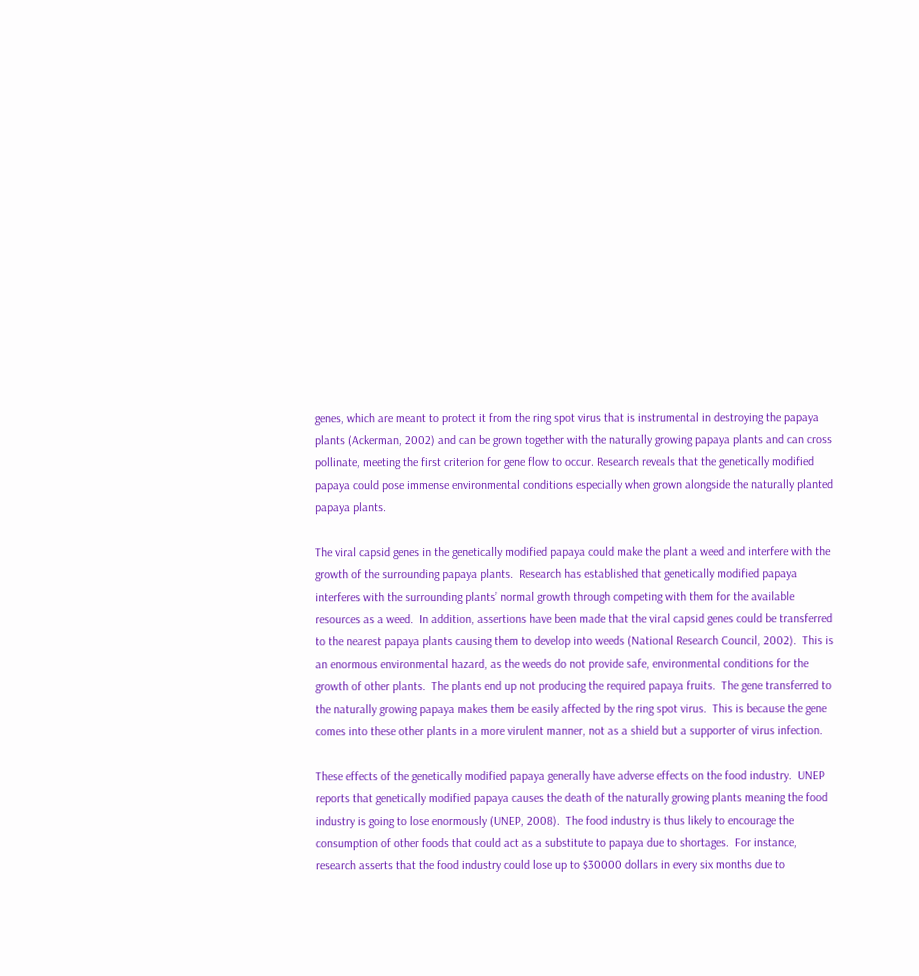genes, which are meant to protect it from the ring spot virus that is instrumental in destroying the papaya plants (Ackerman, 2002) and can be grown together with the naturally growing papaya plants and can cross pollinate, meeting the first criterion for gene flow to occur. Research reveals that the genetically modified papaya could pose immense environmental conditions especially when grown alongside the naturally planted papaya plants.

The viral capsid genes in the genetically modified papaya could make the plant a weed and interfere with the growth of the surrounding papaya plants.  Research has established that genetically modified papaya interferes with the surrounding plants’ normal growth through competing with them for the available resources as a weed.  In addition, assertions have been made that the viral capsid genes could be transferred to the nearest papaya plants causing them to develop into weeds (National Research Council, 2002).  This is an enormous environmental hazard, as the weeds do not provide safe, environmental conditions for the growth of other plants.  The plants end up not producing the required papaya fruits.  The gene transferred to the naturally growing papaya makes them be easily affected by the ring spot virus.  This is because the gene comes into these other plants in a more virulent manner, not as a shield but a supporter of virus infection.

These effects of the genetically modified papaya generally have adverse effects on the food industry.  UNEP reports that genetically modified papaya causes the death of the naturally growing plants meaning the food industry is going to lose enormously (UNEP, 2008).  The food industry is thus likely to encourage the consumption of other foods that could act as a substitute to papaya due to shortages.  For instance, research asserts that the food industry could lose up to $30000 dollars in every six months due to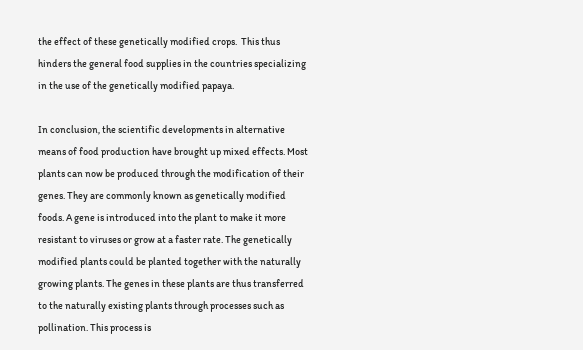the effect of these genetically modified crops.  This thus hinders the general food supplies in the countries specializing in the use of the genetically modified papaya.

In conclusion, the scientific developments in alternative means of food production have brought up mixed effects. Most plants can now be produced through the modification of their genes. They are commonly known as genetically modified foods. A gene is introduced into the plant to make it more resistant to viruses or grow at a faster rate. The genetically modified plants could be planted together with the naturally growing plants. The genes in these plants are thus transferred to the naturally existing plants through processes such as pollination. This process is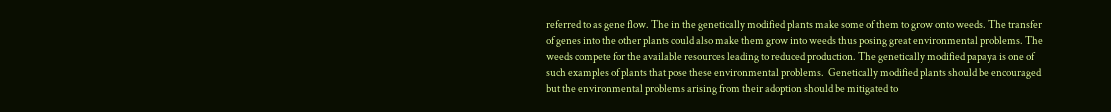referred to as gene flow. The in the genetically modified plants make some of them to grow onto weeds. The transfer of genes into the other plants could also make them grow into weeds thus posing great environmental problems. The weeds compete for the available resources leading to reduced production. The genetically modified papaya is one of such examples of plants that pose these environmental problems.  Genetically modified plants should be encouraged but the environmental problems arising from their adoption should be mitigated to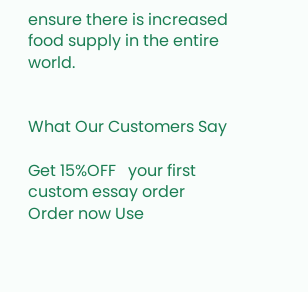ensure there is increased food supply in the entire world.


What Our Customers Say

Get 15%OFF   your first custom essay order Order now Use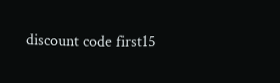discount code first15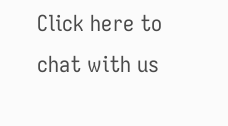Click here to chat with us